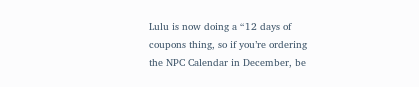Lulu is now doing a “12 days of coupons thing, so if you’re ordering the NPC Calendar in December, be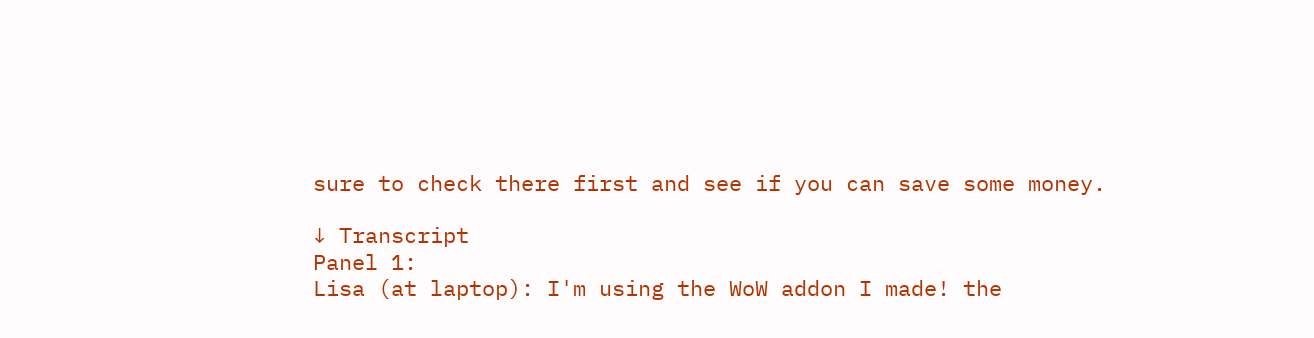sure to check there first and see if you can save some money.

↓ Transcript
Panel 1:
Lisa (at laptop): I'm using the WoW addon I made! the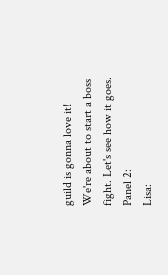guild is gonna love it! We're about to start a boss fight. Let's see how it goes.
Panel 2:
Lisa: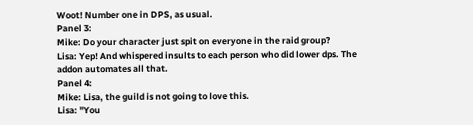Woot! Number one in DPS, as usual.
Panel 3:
Mike: Do your character just spit on everyone in the raid group?
Lisa: Yep! And whispered insults to each person who did lower dps. The addon automates all that.
Panel 4:
Mike: Lisa, the guild is not going to love this.
Lisa: "You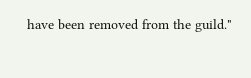have been removed from the guild."